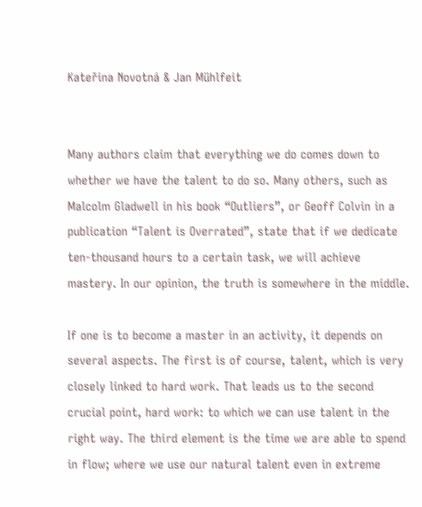Kateřina Novotná & Jan Mühlfeit


Many authors claim that everything we do comes down to whether we have the talent to do so. Many others, such as Malcolm Gladwell in his book “Outliers”, or Geoff Colvin in a publication “Talent is Overrated”, state that if we dedicate ten-thousand hours to a certain task, we will achieve mastery. In our opinion, the truth is somewhere in the middle.

If one is to become a master in an activity, it depends on several aspects. The first is of course, talent, which is very closely linked to hard work. That leads us to the second crucial point, hard work: to which we can use talent in the right way. The third element is the time we are able to spend in flow; where we use our natural talent even in extreme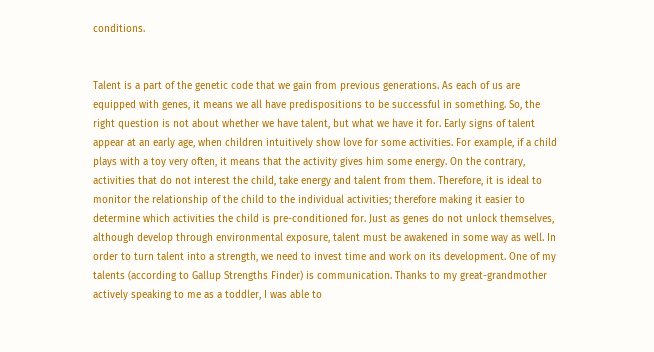conditions.


Talent is a part of the genetic code that we gain from previous generations. As each of us are equipped with genes, it means we all have predispositions to be successful in something. So, the right question is not about whether we have talent, but what we have it for. Early signs of talent appear at an early age, when children intuitively show love for some activities. For example, if a child plays with a toy very often, it means that the activity gives him some energy. On the contrary, activities that do not interest the child, take energy and talent from them. Therefore, it is ideal to monitor the relationship of the child to the individual activities; therefore making it easier to determine which activities the child is pre-conditioned for. Just as genes do not unlock themselves, although develop through environmental exposure, talent must be awakened in some way as well. In order to turn talent into a strength, we need to invest time and work on its development. One of my talents (according to Gallup Strengths Finder) is communication. Thanks to my great-grandmother actively speaking to me as a toddler, I was able to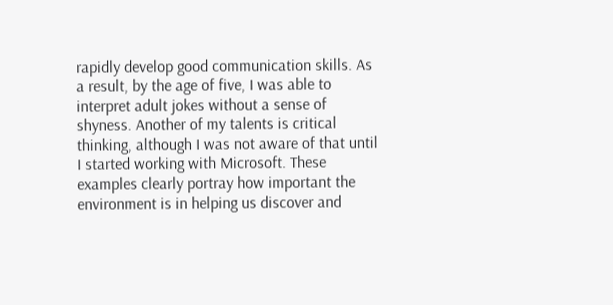rapidly develop good communication skills. As a result, by the age of five, I was able to interpret adult jokes without a sense of shyness. Another of my talents is critical thinking, although I was not aware of that until I started working with Microsoft. These examples clearly portray how important the environment is in helping us discover and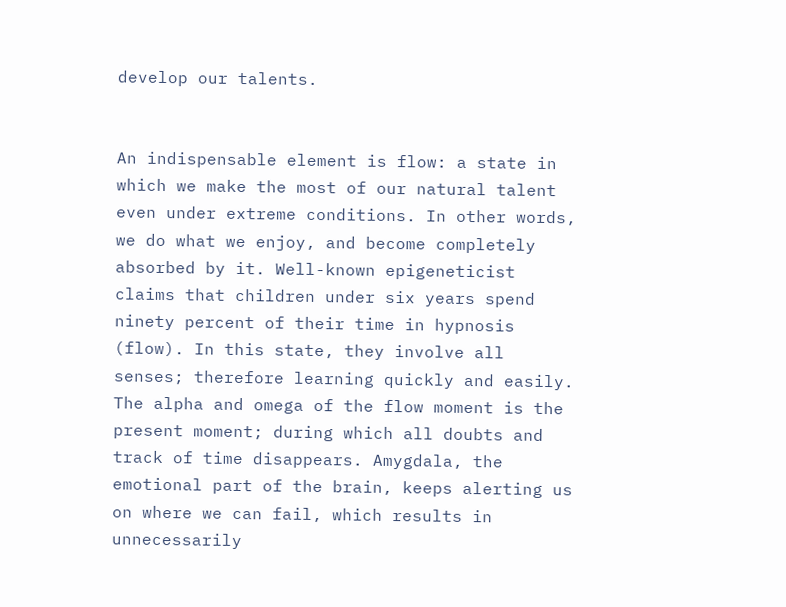develop our talents.


An indispensable element is flow: a state in which we make the most of our natural talent even under extreme conditions. In other words, we do what we enjoy, and become completely absorbed by it. Well-known epigeneticist claims that children under six years spend ninety percent of their time in hypnosis (flow). In this state, they involve all senses; therefore learning quickly and easily. The alpha and omega of the flow moment is the present moment; during which all doubts and track of time disappears. Amygdala, the emotional part of the brain, keeps alerting us on where we can fail, which results in unnecessarily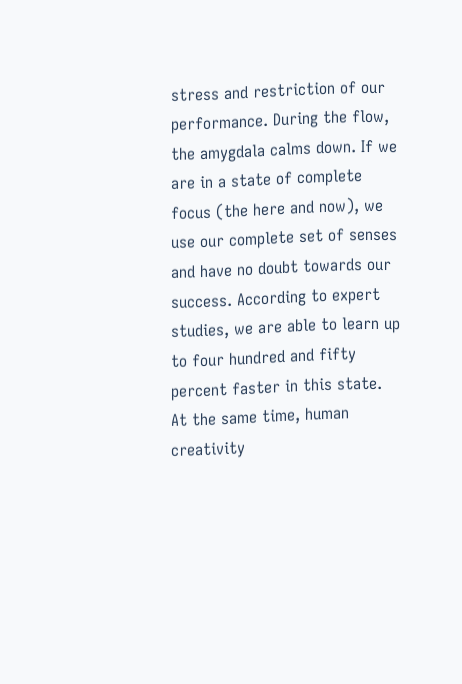stress and restriction of our performance. During the flow, the amygdala calms down. If we are in a state of complete focus (the here and now), we use our complete set of senses and have no doubt towards our success. According to expert studies, we are able to learn up to four hundred and fifty percent faster in this state. At the same time, human creativity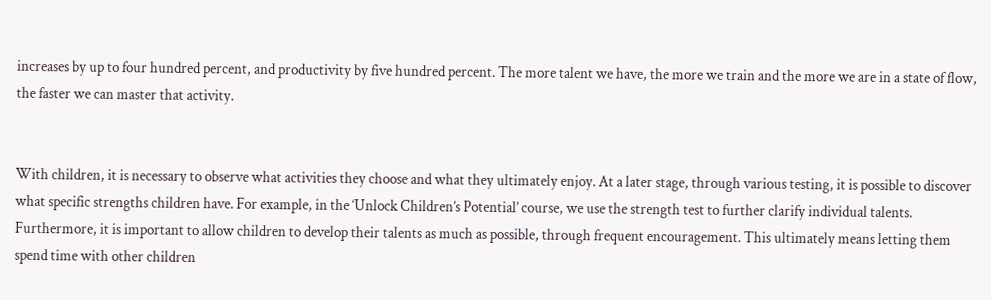increases by up to four hundred percent, and productivity by five hundred percent. The more talent we have, the more we train and the more we are in a state of flow, the faster we can master that activity.


With children, it is necessary to observe what activities they choose and what they ultimately enjoy. At a later stage, through various testing, it is possible to discover what specific strengths children have. For example, in the ‘Unlock Children’s Potential’ course, we use the strength test to further clarify individual talents. Furthermore, it is important to allow children to develop their talents as much as possible, through frequent encouragement. This ultimately means letting them spend time with other children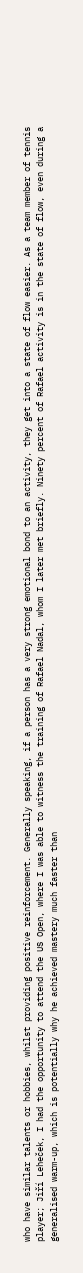who have similar talents or hobbies, whilst providing positive reinforcement. Generally speaking, if a person has a very strong emotional bond to an activity, they get into a state of flow easier. As a team member of tennis player; Jiří Leheček, I had the opportunity to attend the US Open, where I was able to witness the training of Rafael Nadal, whom I later met briefly. Ninety percent of Rafael activity is in the state of flow, even during a generalised warm-up, which is potentially why he achieved mastery much faster than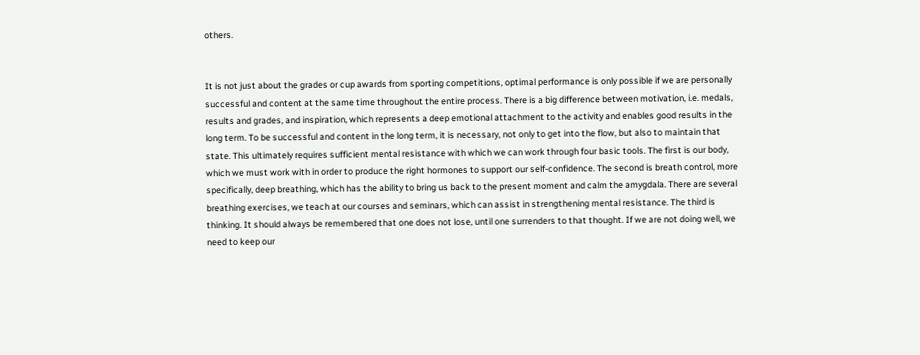others.


It is not just about the grades or cup awards from sporting competitions, optimal performance is only possible if we are personally successful and content at the same time throughout the entire process. There is a big difference between motivation, i.e. medals, results and grades, and inspiration, which represents a deep emotional attachment to the activity and enables good results in the long term. To be successful and content in the long term, it is necessary, not only to get into the flow, but also to maintain that state. This ultimately requires sufficient mental resistance with which we can work through four basic tools. The first is our body, which we must work with in order to produce the right hormones to support our self-confidence. The second is breath control, more specifically, deep breathing, which has the ability to bring us back to the present moment and calm the amygdala. There are several breathing exercises, we teach at our courses and seminars, which can assist in strengthening mental resistance. The third is thinking. It should always be remembered that one does not lose, until one surrenders to that thought. If we are not doing well, we need to keep our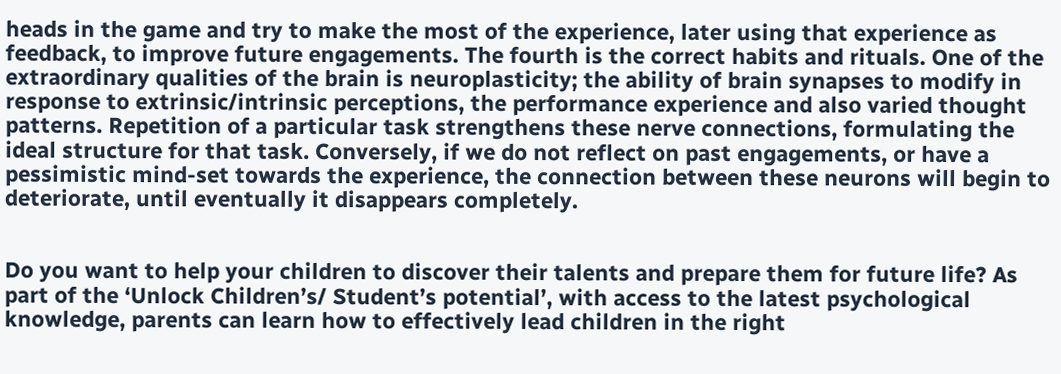heads in the game and try to make the most of the experience, later using that experience as feedback, to improve future engagements. The fourth is the correct habits and rituals. One of the extraordinary qualities of the brain is neuroplasticity; the ability of brain synapses to modify in response to extrinsic/intrinsic perceptions, the performance experience and also varied thought patterns. Repetition of a particular task strengthens these nerve connections, formulating the ideal structure for that task. Conversely, if we do not reflect on past engagements, or have a pessimistic mind-set towards the experience, the connection between these neurons will begin to deteriorate, until eventually it disappears completely.


Do you want to help your children to discover their talents and prepare them for future life? As part of the ‘Unlock Children’s/ Student’s potential’, with access to the latest psychological knowledge, parents can learn how to effectively lead children in the right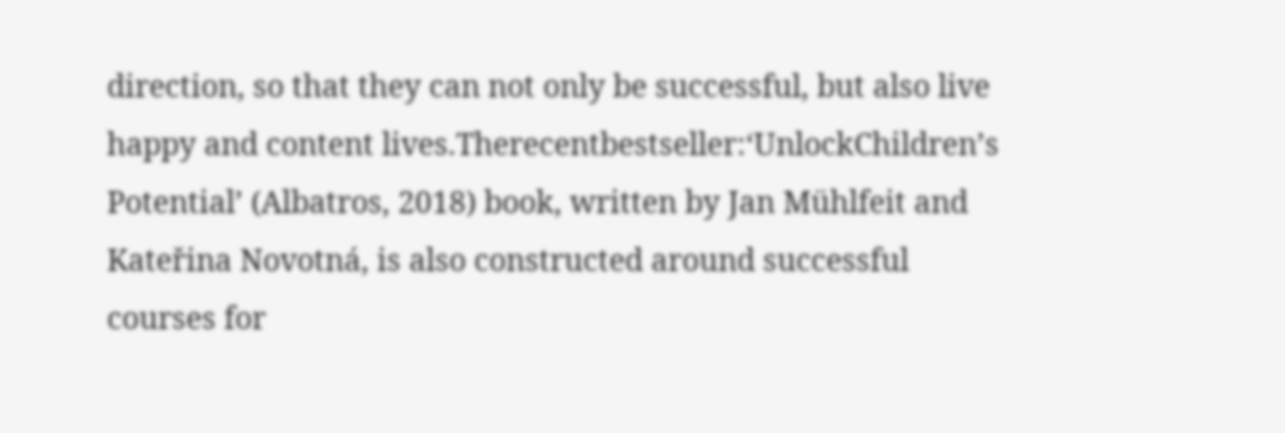direction, so that they can not only be successful, but also live happy and content lives.Therecentbestseller:‘UnlockChildren’s Potential’ (Albatros, 2018) book, written by Jan Mühlfeit and Kateřina Novotná, is also constructed around successful courses for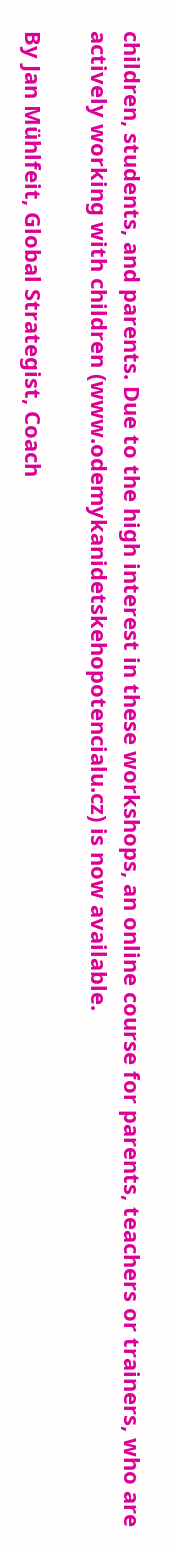children, students, and parents. Due to the high interest in these workshops, an online course for parents, teachers or trainers, who are actively working with children (www.odemykanidetskehopotencialu.cz) is now available.

By Jan Mühlfeit, Global Strategist, Coach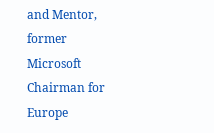and Mentor, former Microsoft Chairman for Europe